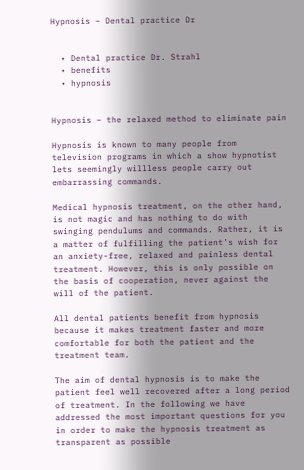Hypnosis – Dental practice Dr


  • Dental practice Dr. Strahl
  • benefits
  • hypnosis


Hypnosis – the relaxed method to eliminate pain

Hypnosis is known to many people from television programs in which a show hypnotist lets seemingly willless people carry out embarrassing commands.

Medical hypnosis treatment, on the other hand, is not magic and has nothing to do with swinging pendulums and commands. Rather, it is a matter of fulfilling the patient’s wish for an anxiety-free, relaxed and painless dental treatment. However, this is only possible on the basis of cooperation, never against the will of the patient.

All dental patients benefit from hypnosis because it makes treatment faster and more comfortable for both the patient and the treatment team.

The aim of dental hypnosis is to make the patient feel well recovered after a long period of treatment. In the following we have addressed the most important questions for you in order to make the hypnosis treatment as transparent as possible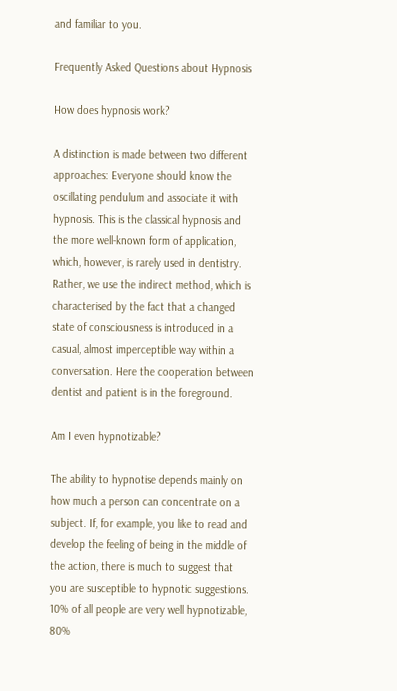and familiar to you.

Frequently Asked Questions about Hypnosis

How does hypnosis work?

A distinction is made between two different approaches: Everyone should know the oscillating pendulum and associate it with hypnosis. This is the classical hypnosis and the more well-known form of application, which, however, is rarely used in dentistry. Rather, we use the indirect method, which is characterised by the fact that a changed state of consciousness is introduced in a casual, almost imperceptible way within a conversation. Here the cooperation between dentist and patient is in the foreground.

Am I even hypnotizable?

The ability to hypnotise depends mainly on how much a person can concentrate on a subject. If, for example, you like to read and develop the feeling of being in the middle of the action, there is much to suggest that you are susceptible to hypnotic suggestions. 10% of all people are very well hypnotizable, 80%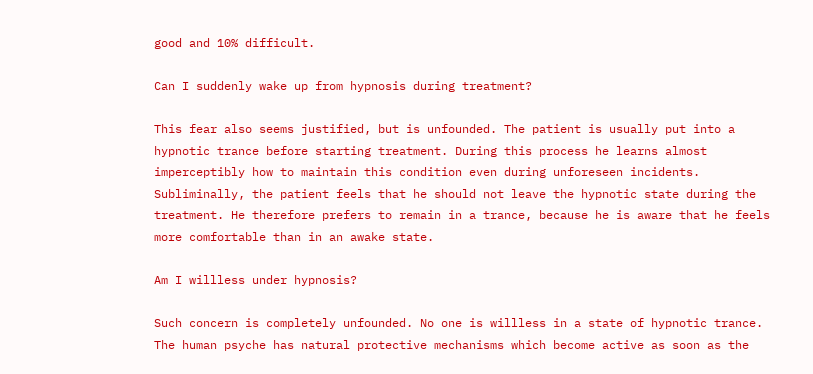good and 10% difficult.

Can I suddenly wake up from hypnosis during treatment?

This fear also seems justified, but is unfounded. The patient is usually put into a hypnotic trance before starting treatment. During this process he learns almost imperceptibly how to maintain this condition even during unforeseen incidents. Subliminally, the patient feels that he should not leave the hypnotic state during the treatment. He therefore prefers to remain in a trance, because he is aware that he feels more comfortable than in an awake state.

Am I willless under hypnosis?

Such concern is completely unfounded. No one is willless in a state of hypnotic trance. The human psyche has natural protective mechanisms which become active as soon as the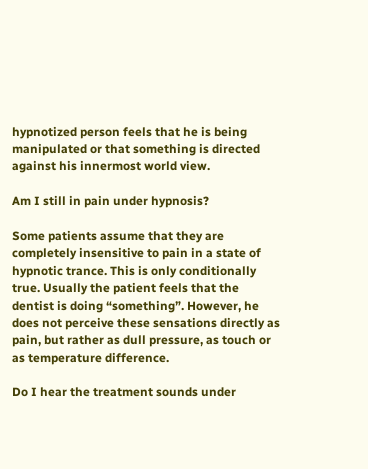hypnotized person feels that he is being manipulated or that something is directed against his innermost world view.

Am I still in pain under hypnosis?

Some patients assume that they are completely insensitive to pain in a state of hypnotic trance. This is only conditionally true. Usually the patient feels that the dentist is doing “something”. However, he does not perceive these sensations directly as pain, but rather as dull pressure, as touch or as temperature difference.

Do I hear the treatment sounds under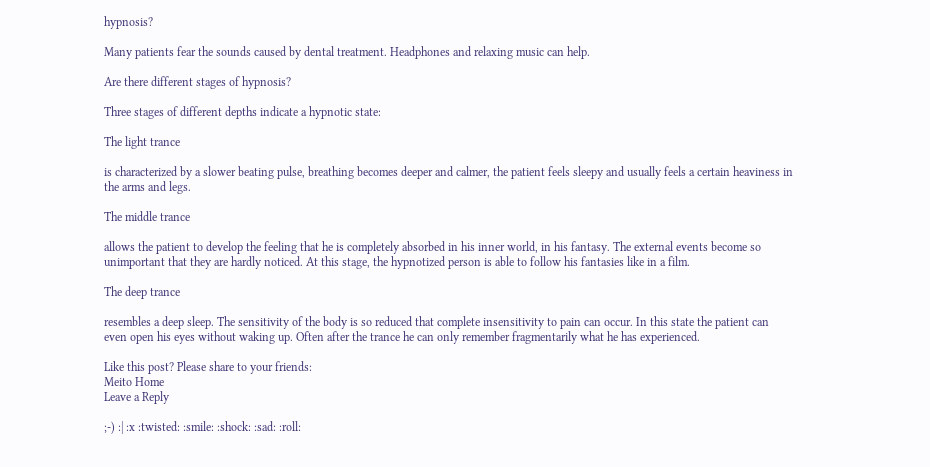hypnosis?

Many patients fear the sounds caused by dental treatment. Headphones and relaxing music can help.

Are there different stages of hypnosis?

Three stages of different depths indicate a hypnotic state:

The light trance

is characterized by a slower beating pulse, breathing becomes deeper and calmer, the patient feels sleepy and usually feels a certain heaviness in the arms and legs.

The middle trance

allows the patient to develop the feeling that he is completely absorbed in his inner world, in his fantasy. The external events become so unimportant that they are hardly noticed. At this stage, the hypnotized person is able to follow his fantasies like in a film.

The deep trance

resembles a deep sleep. The sensitivity of the body is so reduced that complete insensitivity to pain can occur. In this state the patient can even open his eyes without waking up. Often after the trance he can only remember fragmentarily what he has experienced.

Like this post? Please share to your friends:
Meito Home
Leave a Reply

;-) :| :x :twisted: :smile: :shock: :sad: :roll: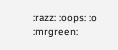:razz: :oops: :o :mrgreen: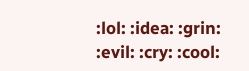:lol: :idea: :grin: :evil: :cry: :cool: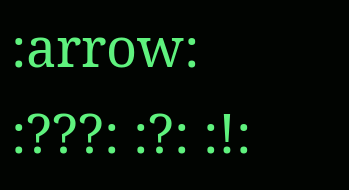:arrow: :???: :?: :!: